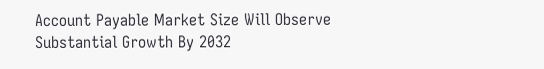Account Payable Market Size Will Observe Substantial Growth By 2032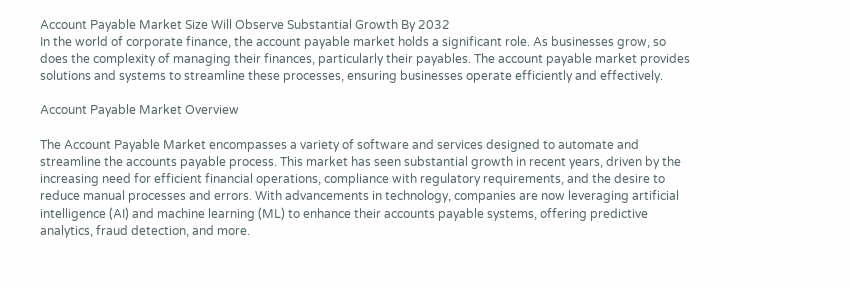Account Payable Market Size Will Observe Substantial Growth By 2032
In the world of corporate finance, the account payable market holds a significant role. As businesses grow, so does the complexity of managing their finances, particularly their payables. The account payable market provides solutions and systems to streamline these processes, ensuring businesses operate efficiently and effectively.

Account Payable Market Overview

The Account Payable Market encompasses a variety of software and services designed to automate and streamline the accounts payable process. This market has seen substantial growth in recent years, driven by the increasing need for efficient financial operations, compliance with regulatory requirements, and the desire to reduce manual processes and errors. With advancements in technology, companies are now leveraging artificial intelligence (AI) and machine learning (ML) to enhance their accounts payable systems, offering predictive analytics, fraud detection, and more.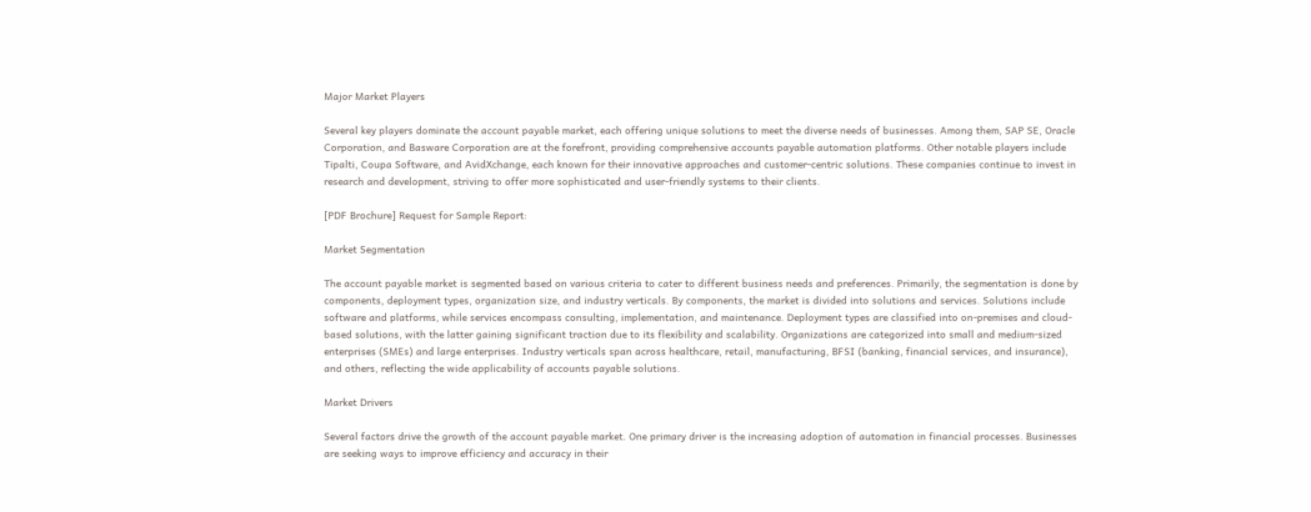Major Market Players

Several key players dominate the account payable market, each offering unique solutions to meet the diverse needs of businesses. Among them, SAP SE, Oracle Corporation, and Basware Corporation are at the forefront, providing comprehensive accounts payable automation platforms. Other notable players include Tipalti, Coupa Software, and AvidXchange, each known for their innovative approaches and customer-centric solutions. These companies continue to invest in research and development, striving to offer more sophisticated and user-friendly systems to their clients.

[PDF Brochure] Request for Sample Report:

Market Segmentation

The account payable market is segmented based on various criteria to cater to different business needs and preferences. Primarily, the segmentation is done by components, deployment types, organization size, and industry verticals. By components, the market is divided into solutions and services. Solutions include software and platforms, while services encompass consulting, implementation, and maintenance. Deployment types are classified into on-premises and cloud-based solutions, with the latter gaining significant traction due to its flexibility and scalability. Organizations are categorized into small and medium-sized enterprises (SMEs) and large enterprises. Industry verticals span across healthcare, retail, manufacturing, BFSI (banking, financial services, and insurance), and others, reflecting the wide applicability of accounts payable solutions.

Market Drivers

Several factors drive the growth of the account payable market. One primary driver is the increasing adoption of automation in financial processes. Businesses are seeking ways to improve efficiency and accuracy in their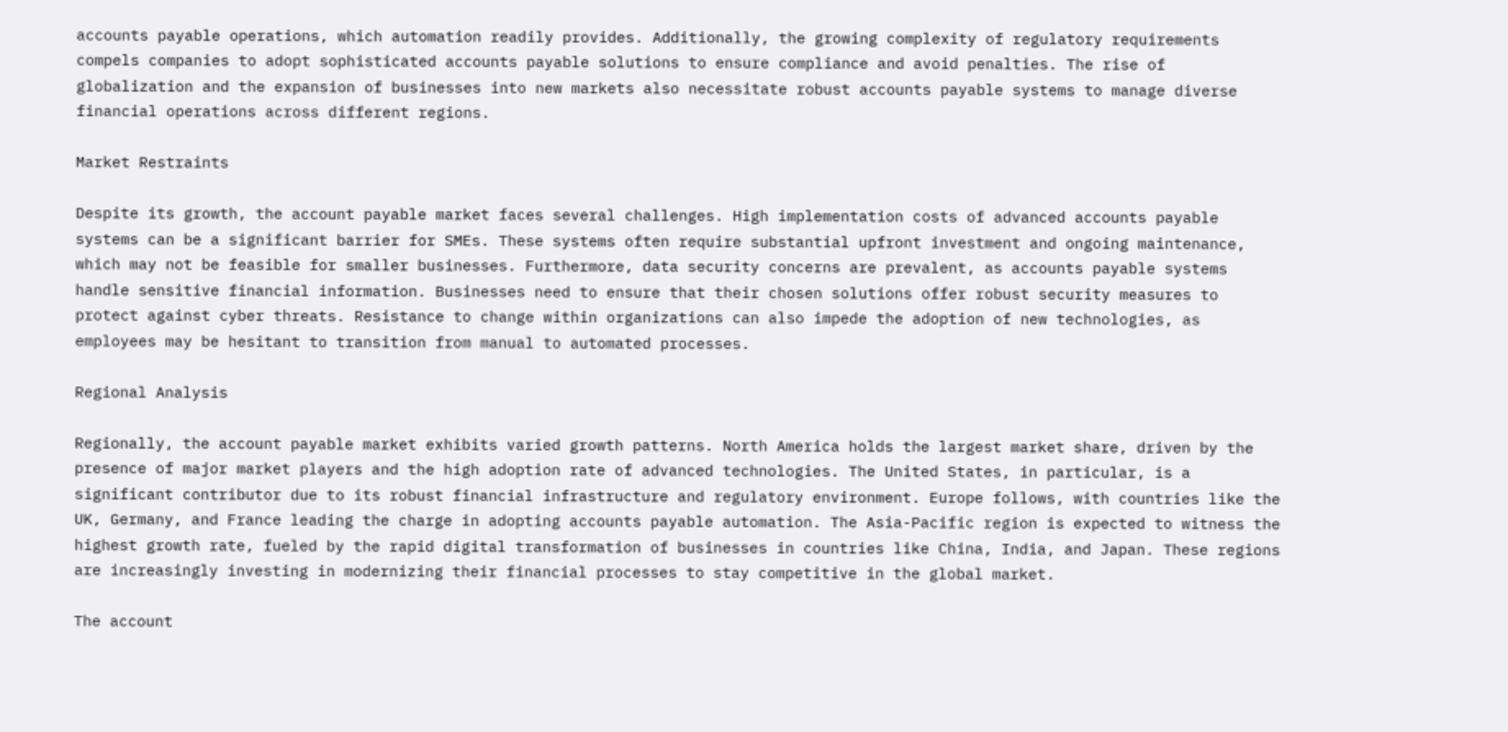accounts payable operations, which automation readily provides. Additionally, the growing complexity of regulatory requirements compels companies to adopt sophisticated accounts payable solutions to ensure compliance and avoid penalties. The rise of globalization and the expansion of businesses into new markets also necessitate robust accounts payable systems to manage diverse financial operations across different regions.

Market Restraints

Despite its growth, the account payable market faces several challenges. High implementation costs of advanced accounts payable systems can be a significant barrier for SMEs. These systems often require substantial upfront investment and ongoing maintenance, which may not be feasible for smaller businesses. Furthermore, data security concerns are prevalent, as accounts payable systems handle sensitive financial information. Businesses need to ensure that their chosen solutions offer robust security measures to protect against cyber threats. Resistance to change within organizations can also impede the adoption of new technologies, as employees may be hesitant to transition from manual to automated processes.

Regional Analysis

Regionally, the account payable market exhibits varied growth patterns. North America holds the largest market share, driven by the presence of major market players and the high adoption rate of advanced technologies. The United States, in particular, is a significant contributor due to its robust financial infrastructure and regulatory environment. Europe follows, with countries like the UK, Germany, and France leading the charge in adopting accounts payable automation. The Asia-Pacific region is expected to witness the highest growth rate, fueled by the rapid digital transformation of businesses in countries like China, India, and Japan. These regions are increasingly investing in modernizing their financial processes to stay competitive in the global market.

The account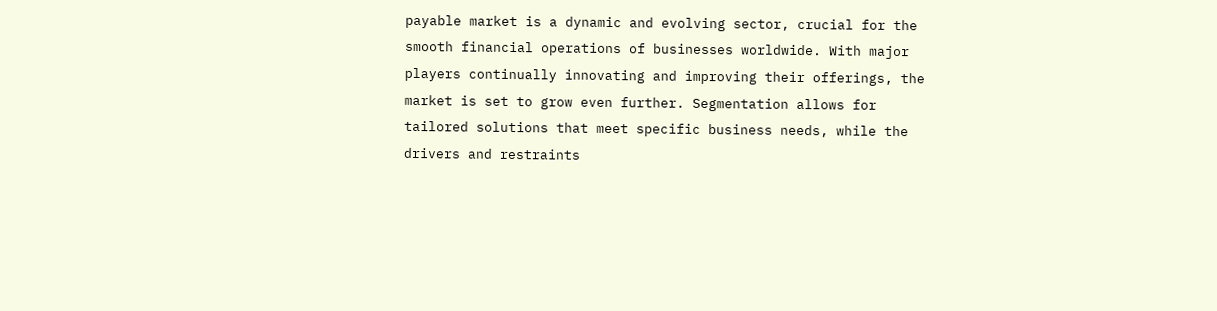payable market is a dynamic and evolving sector, crucial for the smooth financial operations of businesses worldwide. With major players continually innovating and improving their offerings, the market is set to grow even further. Segmentation allows for tailored solutions that meet specific business needs, while the drivers and restraints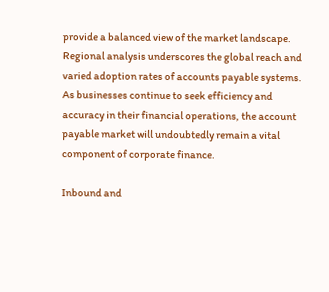provide a balanced view of the market landscape. Regional analysis underscores the global reach and varied adoption rates of accounts payable systems. As businesses continue to seek efficiency and accuracy in their financial operations, the account payable market will undoubtedly remain a vital component of corporate finance.

Inbound and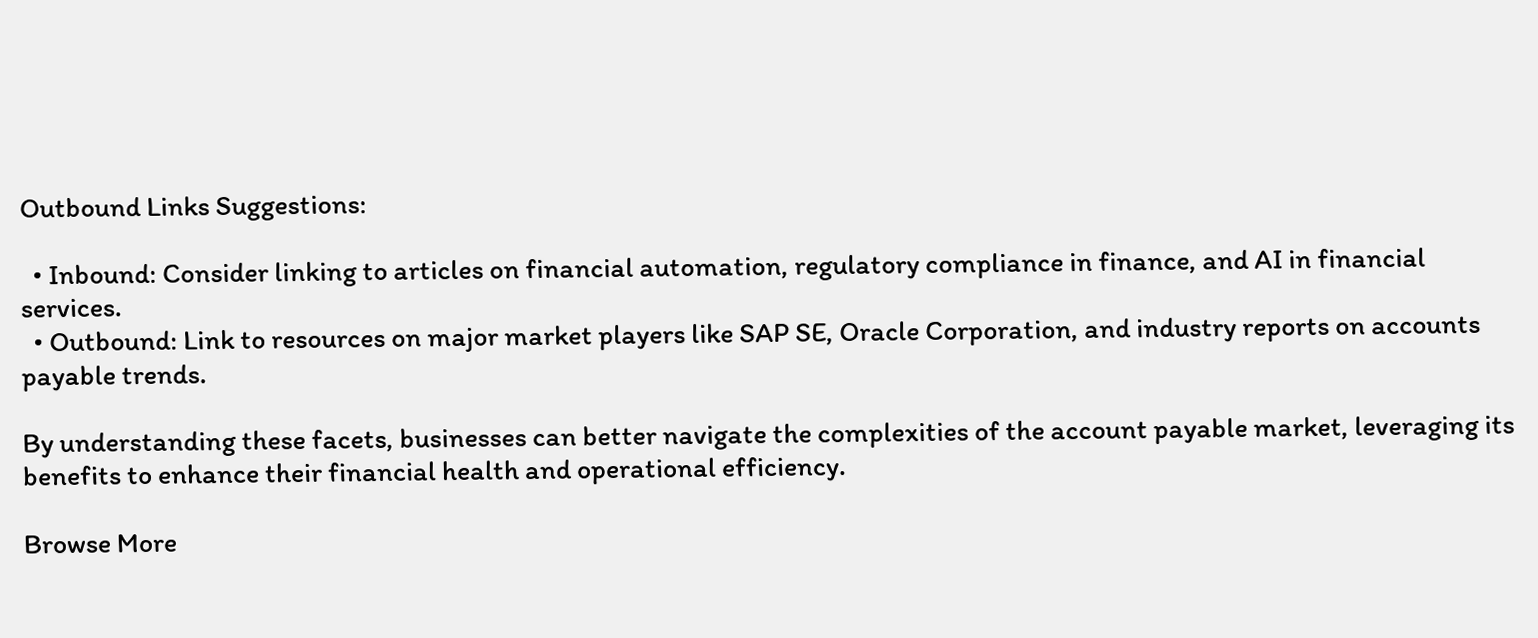Outbound Links Suggestions:

  • Inbound: Consider linking to articles on financial automation, regulatory compliance in finance, and AI in financial services.
  • Outbound: Link to resources on major market players like SAP SE, Oracle Corporation, and industry reports on accounts payable trends.

By understanding these facets, businesses can better navigate the complexities of the account payable market, leveraging its benefits to enhance their financial health and operational efficiency.

Browse More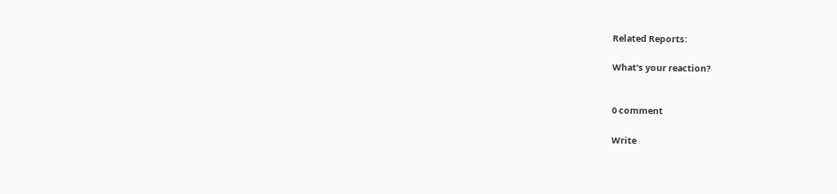Related Reports:

What's your reaction?


0 comment

Write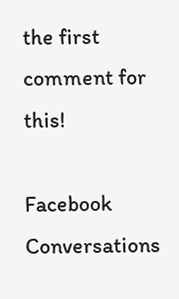the first comment for this!

Facebook Conversations